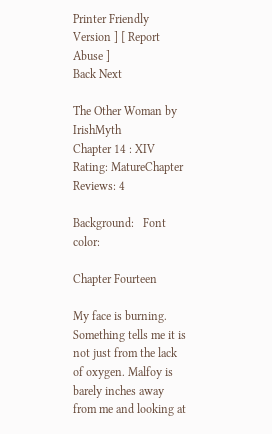Printer Friendly Version ] [ Report Abuse ]
Back Next

The Other Woman by IrishMyth
Chapter 14 : XIV
Rating: MatureChapter Reviews: 4

Background:   Font color:

Chapter Fourteen

My face is burning. Something tells me it is not just from the lack of oxygen. Malfoy is barely inches away from me and looking at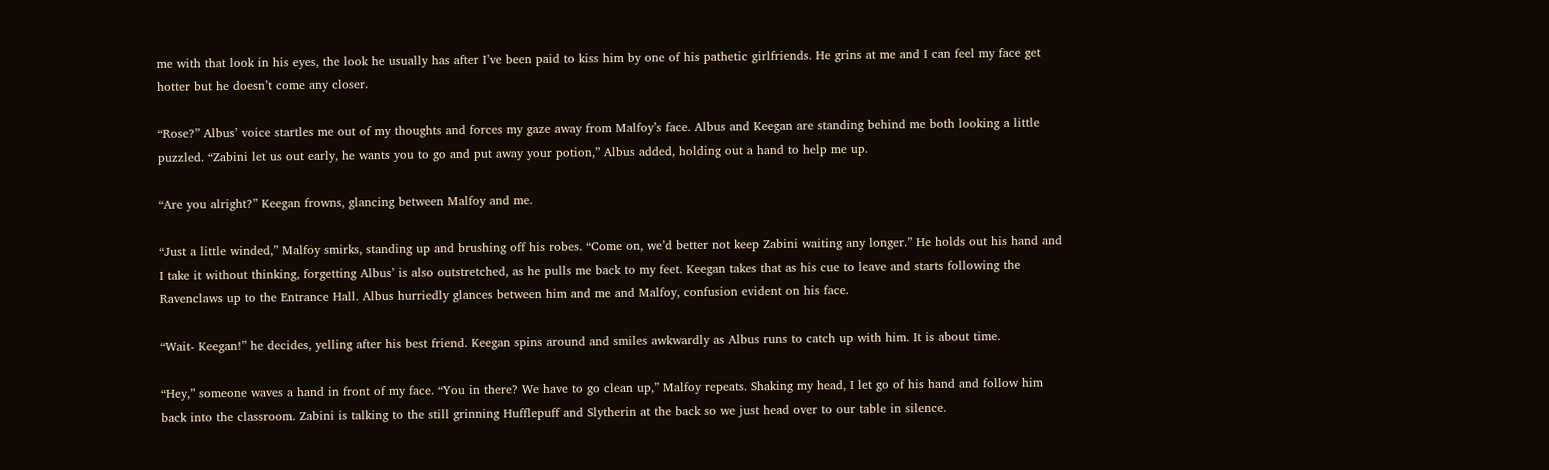me with that look in his eyes, the look he usually has after I’ve been paid to kiss him by one of his pathetic girlfriends. He grins at me and I can feel my face get hotter but he doesn’t come any closer.

“Rose?” Albus’ voice startles me out of my thoughts and forces my gaze away from Malfoy’s face. Albus and Keegan are standing behind me both looking a little puzzled. “Zabini let us out early, he wants you to go and put away your potion,” Albus added, holding out a hand to help me up.

“Are you alright?” Keegan frowns, glancing between Malfoy and me.

“Just a little winded,” Malfoy smirks, standing up and brushing off his robes. “Come on, we’d better not keep Zabini waiting any longer.” He holds out his hand and I take it without thinking, forgetting Albus’ is also outstretched, as he pulls me back to my feet. Keegan takes that as his cue to leave and starts following the Ravenclaws up to the Entrance Hall. Albus hurriedly glances between him and me and Malfoy, confusion evident on his face.

“Wait- Keegan!” he decides, yelling after his best friend. Keegan spins around and smiles awkwardly as Albus runs to catch up with him. It is about time.

“Hey,” someone waves a hand in front of my face. “You in there? We have to go clean up,” Malfoy repeats. Shaking my head, I let go of his hand and follow him back into the classroom. Zabini is talking to the still grinning Hufflepuff and Slytherin at the back so we just head over to our table in silence.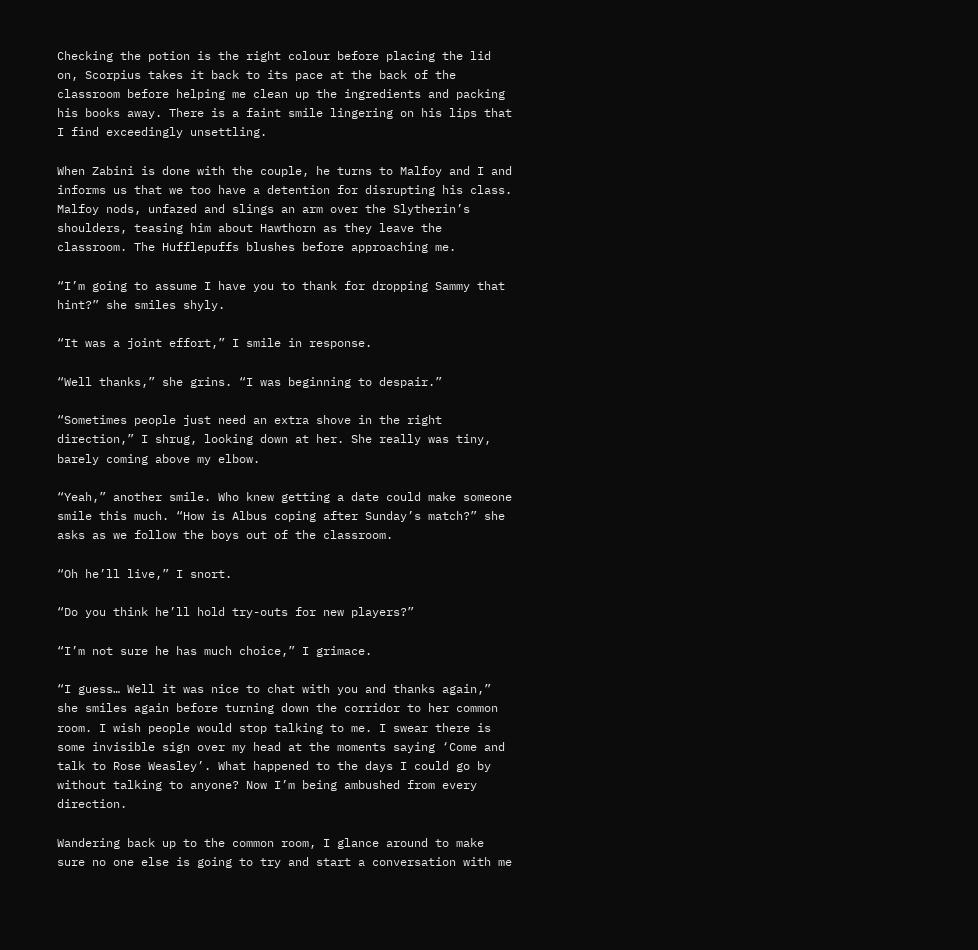Checking the potion is the right colour before placing the lid on, Scorpius takes it back to its pace at the back of the classroom before helping me clean up the ingredients and packing his books away. There is a faint smile lingering on his lips that I find exceedingly unsettling.

When Zabini is done with the couple, he turns to Malfoy and I and informs us that we too have a detention for disrupting his class. Malfoy nods, unfazed and slings an arm over the Slytherin’s shoulders, teasing him about Hawthorn as they leave the classroom. The Hufflepuffs blushes before approaching me.

“I’m going to assume I have you to thank for dropping Sammy that hint?” she smiles shyly.

“It was a joint effort,” I smile in response.

“Well thanks,” she grins. “I was beginning to despair.”

“Sometimes people just need an extra shove in the right direction,” I shrug, looking down at her. She really was tiny, barely coming above my elbow.

“Yeah,” another smile. Who knew getting a date could make someone smile this much. “How is Albus coping after Sunday’s match?” she asks as we follow the boys out of the classroom.

“Oh he’ll live,” I snort.

“Do you think he’ll hold try-outs for new players?”

“I’m not sure he has much choice,” I grimace.

“I guess… Well it was nice to chat with you and thanks again,” she smiles again before turning down the corridor to her common room. I wish people would stop talking to me. I swear there is some invisible sign over my head at the moments saying ‘Come and talk to Rose Weasley’. What happened to the days I could go by without talking to anyone? Now I’m being ambushed from every direction.

Wandering back up to the common room, I glance around to make sure no one else is going to try and start a conversation with me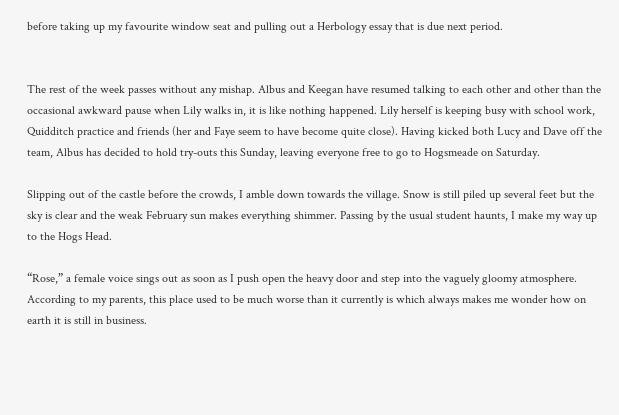before taking up my favourite window seat and pulling out a Herbology essay that is due next period.


The rest of the week passes without any mishap. Albus and Keegan have resumed talking to each other and other than the occasional awkward pause when Lily walks in, it is like nothing happened. Lily herself is keeping busy with school work, Quidditch practice and friends (her and Faye seem to have become quite close). Having kicked both Lucy and Dave off the team, Albus has decided to hold try-outs this Sunday, leaving everyone free to go to Hogsmeade on Saturday.

Slipping out of the castle before the crowds, I amble down towards the village. Snow is still piled up several feet but the sky is clear and the weak February sun makes everything shimmer. Passing by the usual student haunts, I make my way up to the Hogs Head.

“Rose,” a female voice sings out as soon as I push open the heavy door and step into the vaguely gloomy atmosphere. According to my parents, this place used to be much worse than it currently is which always makes me wonder how on earth it is still in business.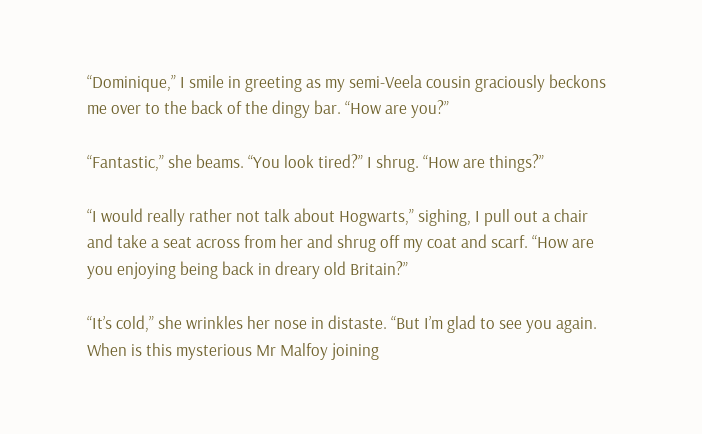“Dominique,” I smile in greeting as my semi-Veela cousin graciously beckons me over to the back of the dingy bar. “How are you?”

“Fantastic,” she beams. “You look tired?” I shrug. “How are things?”

“I would really rather not talk about Hogwarts,” sighing, I pull out a chair and take a seat across from her and shrug off my coat and scarf. “How are you enjoying being back in dreary old Britain?”

“It’s cold,” she wrinkles her nose in distaste. “But I’m glad to see you again. When is this mysterious Mr Malfoy joining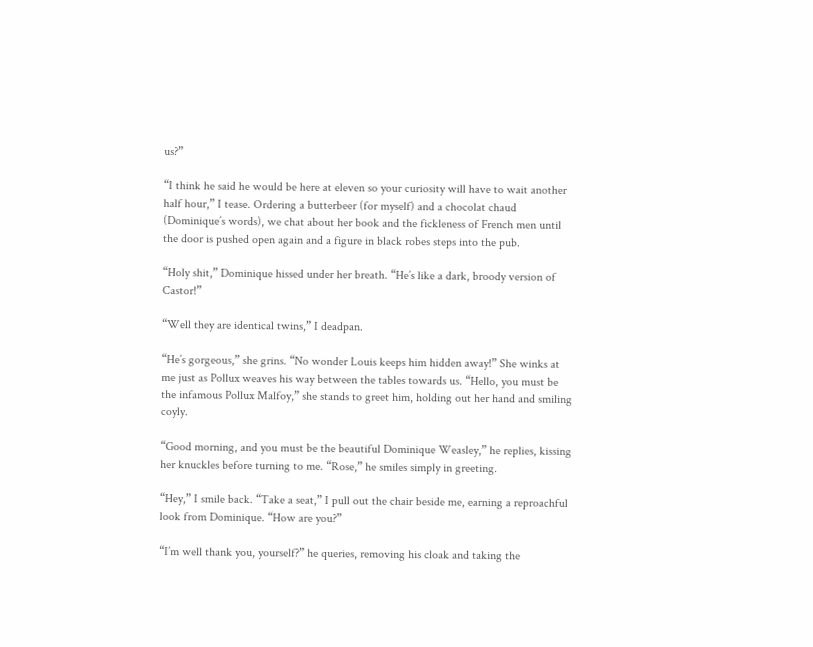us?”

“I think he said he would be here at eleven so your curiosity will have to wait another half hour,” I tease. Ordering a butterbeer (for myself) and a chocolat chaud (Dominique’s words), we chat about her book and the fickleness of French men until the door is pushed open again and a figure in black robes steps into the pub.

“Holy shit,” Dominique hissed under her breath. “He’s like a dark, broody version of Castor!”

“Well they are identical twins,” I deadpan.

“He’s gorgeous,” she grins. “No wonder Louis keeps him hidden away!” She winks at me just as Pollux weaves his way between the tables towards us. “Hello, you must be the infamous Pollux Malfoy,” she stands to greet him, holding out her hand and smiling coyly.

“Good morning, and you must be the beautiful Dominique Weasley,” he replies, kissing her knuckles before turning to me. “Rose,” he smiles simply in greeting.

“Hey,” I smile back. “Take a seat,” I pull out the chair beside me, earning a reproachful look from Dominique. “How are you?”

“I’m well thank you, yourself?” he queries, removing his cloak and taking the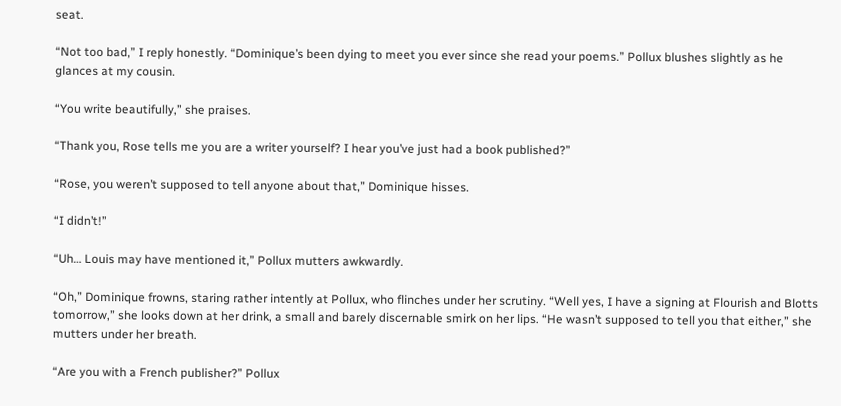seat.

“Not too bad,” I reply honestly. “Dominique’s been dying to meet you ever since she read your poems.” Pollux blushes slightly as he glances at my cousin.

“You write beautifully,” she praises.

“Thank you, Rose tells me you are a writer yourself? I hear you’ve just had a book published?”

“Rose, you weren’t supposed to tell anyone about that,” Dominique hisses.

“I didn’t!”

“Uh… Louis may have mentioned it,” Pollux mutters awkwardly.

“Oh,” Dominique frowns, staring rather intently at Pollux, who flinches under her scrutiny. “Well yes, I have a signing at Flourish and Blotts tomorrow,” she looks down at her drink, a small and barely discernable smirk on her lips. “He wasn’t supposed to tell you that either,” she mutters under her breath.

“Are you with a French publisher?” Pollux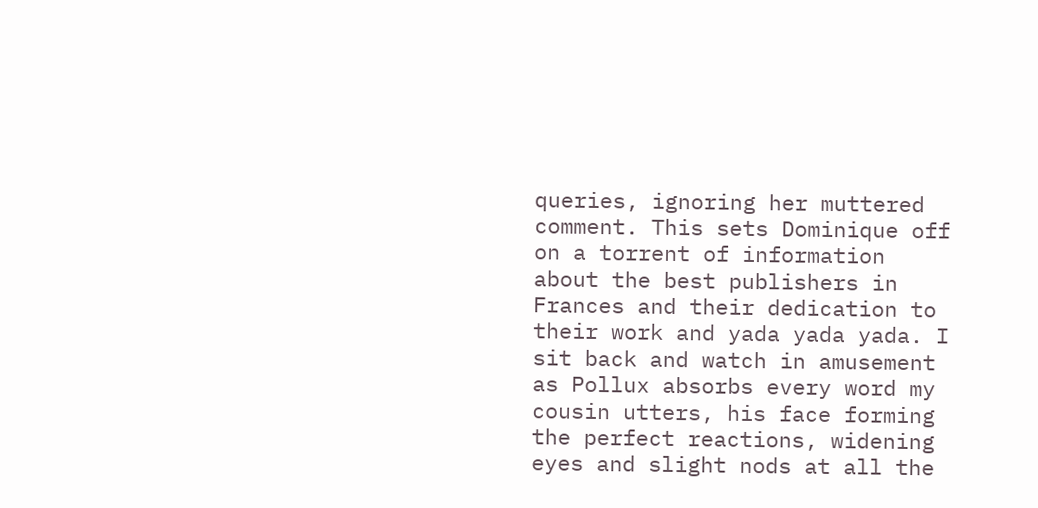queries, ignoring her muttered comment. This sets Dominique off on a torrent of information about the best publishers in Frances and their dedication to their work and yada yada yada. I sit back and watch in amusement as Pollux absorbs every word my cousin utters, his face forming the perfect reactions, widening eyes and slight nods at all the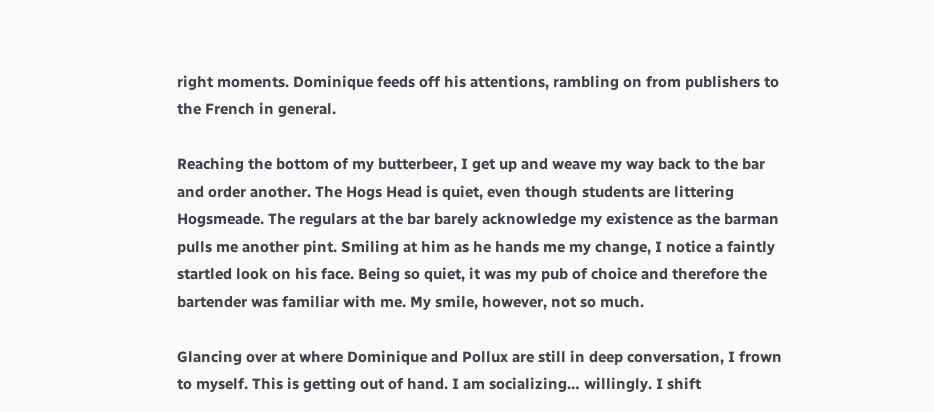right moments. Dominique feeds off his attentions, rambling on from publishers to the French in general.

Reaching the bottom of my butterbeer, I get up and weave my way back to the bar and order another. The Hogs Head is quiet, even though students are littering Hogsmeade. The regulars at the bar barely acknowledge my existence as the barman pulls me another pint. Smiling at him as he hands me my change, I notice a faintly startled look on his face. Being so quiet, it was my pub of choice and therefore the bartender was familiar with me. My smile, however, not so much.

Glancing over at where Dominique and Pollux are still in deep conversation, I frown to myself. This is getting out of hand. I am socializing… willingly. I shift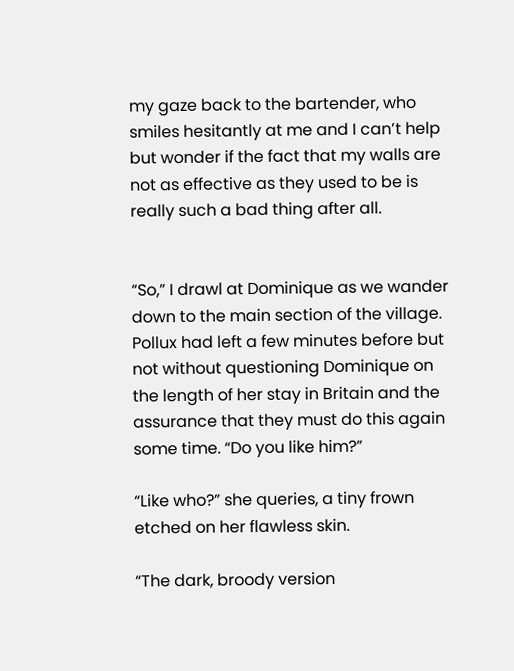my gaze back to the bartender, who smiles hesitantly at me and I can’t help but wonder if the fact that my walls are not as effective as they used to be is really such a bad thing after all.


“So,” I drawl at Dominique as we wander down to the main section of the village. Pollux had left a few minutes before but not without questioning Dominique on the length of her stay in Britain and the assurance that they must do this again some time. “Do you like him?”

“Like who?” she queries, a tiny frown etched on her flawless skin.

“The dark, broody version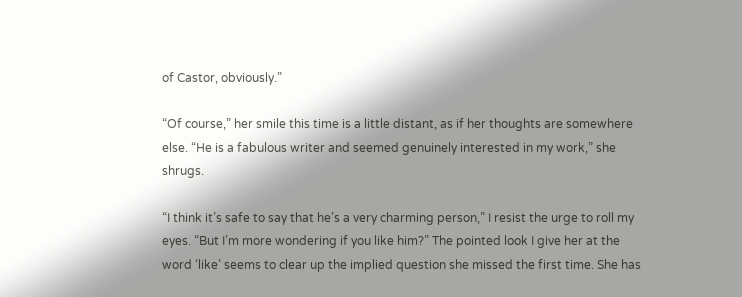of Castor, obviously.”

“Of course,” her smile this time is a little distant, as if her thoughts are somewhere else. “He is a fabulous writer and seemed genuinely interested in my work,” she shrugs.

“I think it’s safe to say that he’s a very charming person,” I resist the urge to roll my eyes. “But I’m more wondering if you like him?” The pointed look I give her at the word ‘like’ seems to clear up the implied question she missed the first time. She has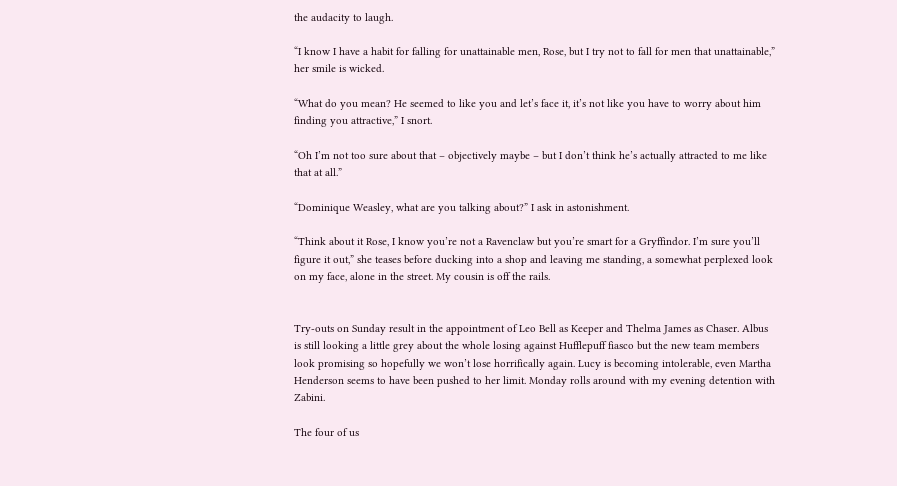the audacity to laugh.

“I know I have a habit for falling for unattainable men, Rose, but I try not to fall for men that unattainable,” her smile is wicked.

“What do you mean? He seemed to like you and let’s face it, it’s not like you have to worry about him finding you attractive,” I snort.

“Oh I’m not too sure about that – objectively maybe – but I don’t think he’s actually attracted to me like that at all.”

“Dominique Weasley, what are you talking about?” I ask in astonishment.

“Think about it Rose, I know you’re not a Ravenclaw but you’re smart for a Gryffindor. I’m sure you’ll figure it out,” she teases before ducking into a shop and leaving me standing, a somewhat perplexed look on my face, alone in the street. My cousin is off the rails.


Try-outs on Sunday result in the appointment of Leo Bell as Keeper and Thelma James as Chaser. Albus is still looking a little grey about the whole losing against Hufflepuff fiasco but the new team members look promising so hopefully we won’t lose horrifically again. Lucy is becoming intolerable, even Martha Henderson seems to have been pushed to her limit. Monday rolls around with my evening detention with Zabini.

The four of us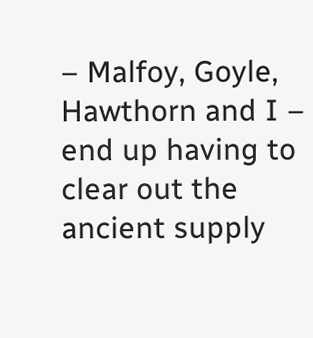– Malfoy, Goyle, Hawthorn and I – end up having to clear out the ancient supply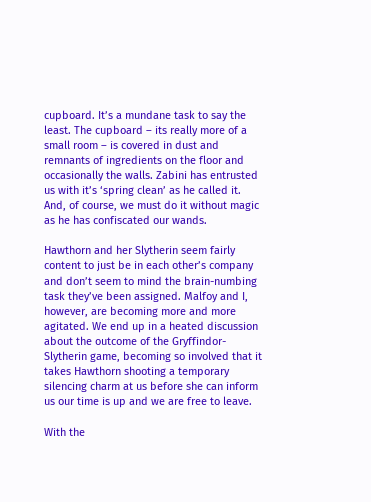cupboard. It’s a mundane task to say the least. The cupboard – its really more of a small room – is covered in dust and remnants of ingredients on the floor and occasionally the walls. Zabini has entrusted us with it’s ‘spring clean’ as he called it. And, of course, we must do it without magic as he has confiscated our wands.

Hawthorn and her Slytherin seem fairly content to just be in each other’s company and don’t seem to mind the brain-numbing task they’ve been assigned. Malfoy and I, however, are becoming more and more agitated. We end up in a heated discussion about the outcome of the Gryffindor-Slytherin game, becoming so involved that it takes Hawthorn shooting a temporary silencing charm at us before she can inform us our time is up and we are free to leave.

With the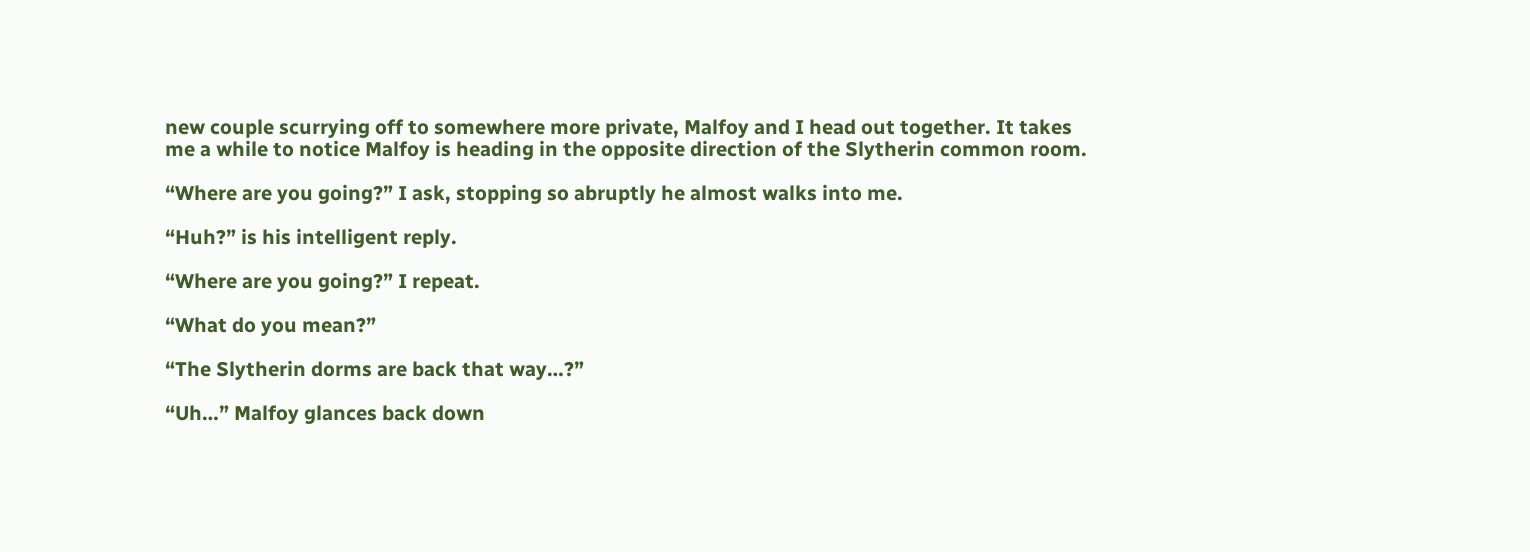new couple scurrying off to somewhere more private, Malfoy and I head out together. It takes me a while to notice Malfoy is heading in the opposite direction of the Slytherin common room.

“Where are you going?” I ask, stopping so abruptly he almost walks into me.

“Huh?” is his intelligent reply.

“Where are you going?” I repeat.

“What do you mean?”

“The Slytherin dorms are back that way…?”

“Uh…” Malfoy glances back down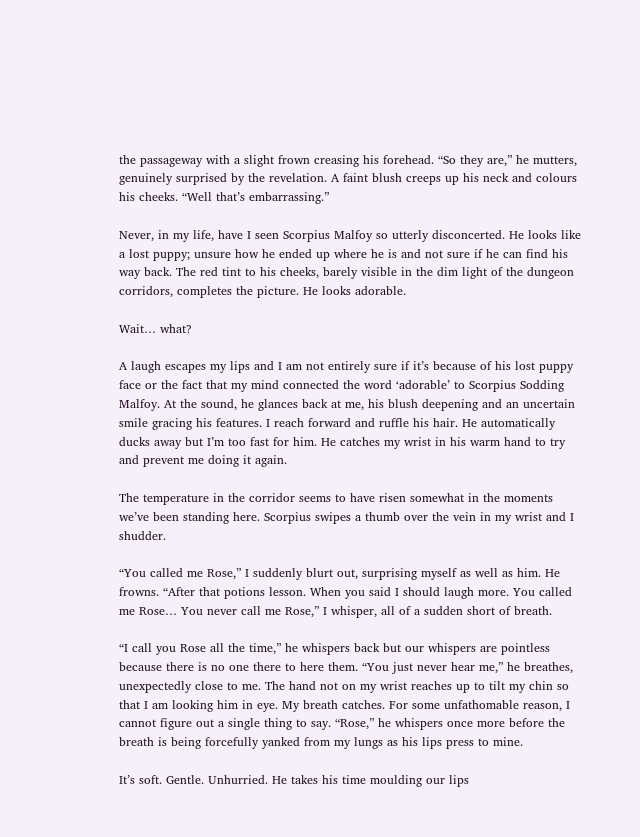the passageway with a slight frown creasing his forehead. “So they are,” he mutters, genuinely surprised by the revelation. A faint blush creeps up his neck and colours his cheeks. “Well that’s embarrassing.”

Never, in my life, have I seen Scorpius Malfoy so utterly disconcerted. He looks like a lost puppy; unsure how he ended up where he is and not sure if he can find his way back. The red tint to his cheeks, barely visible in the dim light of the dungeon corridors, completes the picture. He looks adorable.

Wait… what?

A laugh escapes my lips and I am not entirely sure if it’s because of his lost puppy face or the fact that my mind connected the word ‘adorable’ to Scorpius Sodding Malfoy. At the sound, he glances back at me, his blush deepening and an uncertain smile gracing his features. I reach forward and ruffle his hair. He automatically ducks away but I’m too fast for him. He catches my wrist in his warm hand to try and prevent me doing it again.

The temperature in the corridor seems to have risen somewhat in the moments we’ve been standing here. Scorpius swipes a thumb over the vein in my wrist and I shudder.

“You called me Rose,” I suddenly blurt out, surprising myself as well as him. He frowns. “After that potions lesson. When you said I should laugh more. You called me Rose… You never call me Rose,” I whisper, all of a sudden short of breath.

“I call you Rose all the time,” he whispers back but our whispers are pointless because there is no one there to here them. “You just never hear me,” he breathes, unexpectedly close to me. The hand not on my wrist reaches up to tilt my chin so that I am looking him in eye. My breath catches. For some unfathomable reason, I cannot figure out a single thing to say. “Rose,” he whispers once more before the breath is being forcefully yanked from my lungs as his lips press to mine.

It’s soft. Gentle. Unhurried. He takes his time moulding our lips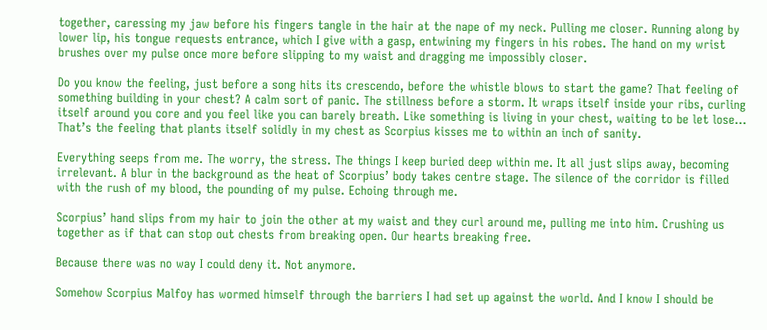together, caressing my jaw before his fingers tangle in the hair at the nape of my neck. Pulling me closer. Running along by lower lip, his tongue requests entrance, which I give with a gasp, entwining my fingers in his robes. The hand on my wrist brushes over my pulse once more before slipping to my waist and dragging me impossibly closer.

Do you know the feeling, just before a song hits its crescendo, before the whistle blows to start the game? That feeling of something building in your chest? A calm sort of panic. The stillness before a storm. It wraps itself inside your ribs, curling itself around you core and you feel like you can barely breath. Like something is living in your chest, waiting to be let lose… That’s the feeling that plants itself solidly in my chest as Scorpius kisses me to within an inch of sanity.

Everything seeps from me. The worry, the stress. The things I keep buried deep within me. It all just slips away, becoming irrelevant. A blur in the background as the heat of Scorpius’ body takes centre stage. The silence of the corridor is filled with the rush of my blood, the pounding of my pulse. Echoing through me.

Scorpius’ hand slips from my hair to join the other at my waist and they curl around me, pulling me into him. Crushing us together as if that can stop out chests from breaking open. Our hearts breaking free.

Because there was no way I could deny it. Not anymore.

Somehow Scorpius Malfoy has wormed himself through the barriers I had set up against the world. And I know I should be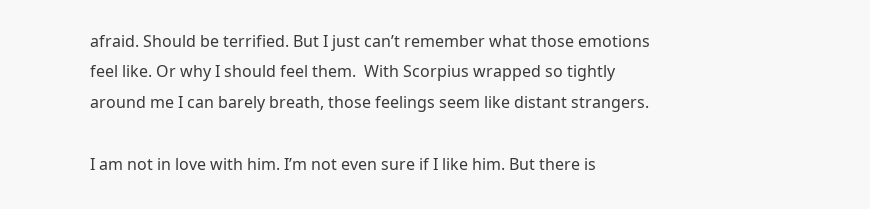afraid. Should be terrified. But I just can’t remember what those emotions feel like. Or why I should feel them.  With Scorpius wrapped so tightly around me I can barely breath, those feelings seem like distant strangers.

I am not in love with him. I’m not even sure if I like him. But there is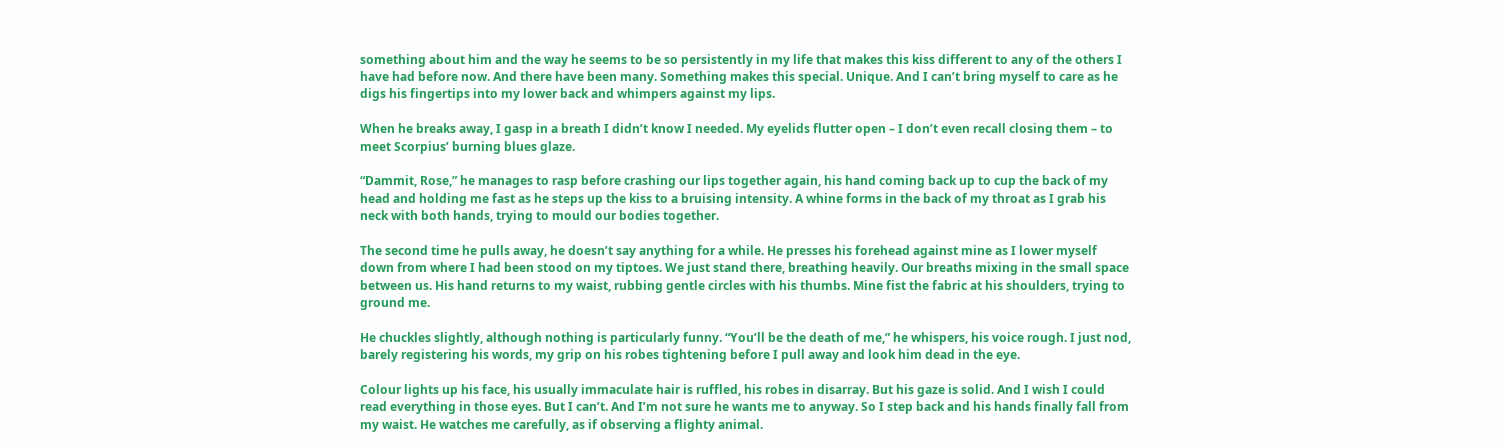something about him and the way he seems to be so persistently in my life that makes this kiss different to any of the others I have had before now. And there have been many. Something makes this special. Unique. And I can’t bring myself to care as he digs his fingertips into my lower back and whimpers against my lips.

When he breaks away, I gasp in a breath I didn’t know I needed. My eyelids flutter open – I don’t even recall closing them – to meet Scorpius’ burning blues glaze.

“Dammit, Rose,” he manages to rasp before crashing our lips together again, his hand coming back up to cup the back of my head and holding me fast as he steps up the kiss to a bruising intensity. A whine forms in the back of my throat as I grab his neck with both hands, trying to mould our bodies together.

The second time he pulls away, he doesn’t say anything for a while. He presses his forehead against mine as I lower myself down from where I had been stood on my tiptoes. We just stand there, breathing heavily. Our breaths mixing in the small space between us. His hand returns to my waist, rubbing gentle circles with his thumbs. Mine fist the fabric at his shoulders, trying to ground me.

He chuckles slightly, although nothing is particularly funny. “You’ll be the death of me,” he whispers, his voice rough. I just nod, barely registering his words, my grip on his robes tightening before I pull away and look him dead in the eye.

Colour lights up his face, his usually immaculate hair is ruffled, his robes in disarray. But his gaze is solid. And I wish I could read everything in those eyes. But I can’t. And I’m not sure he wants me to anyway. So I step back and his hands finally fall from my waist. He watches me carefully, as if observing a flighty animal.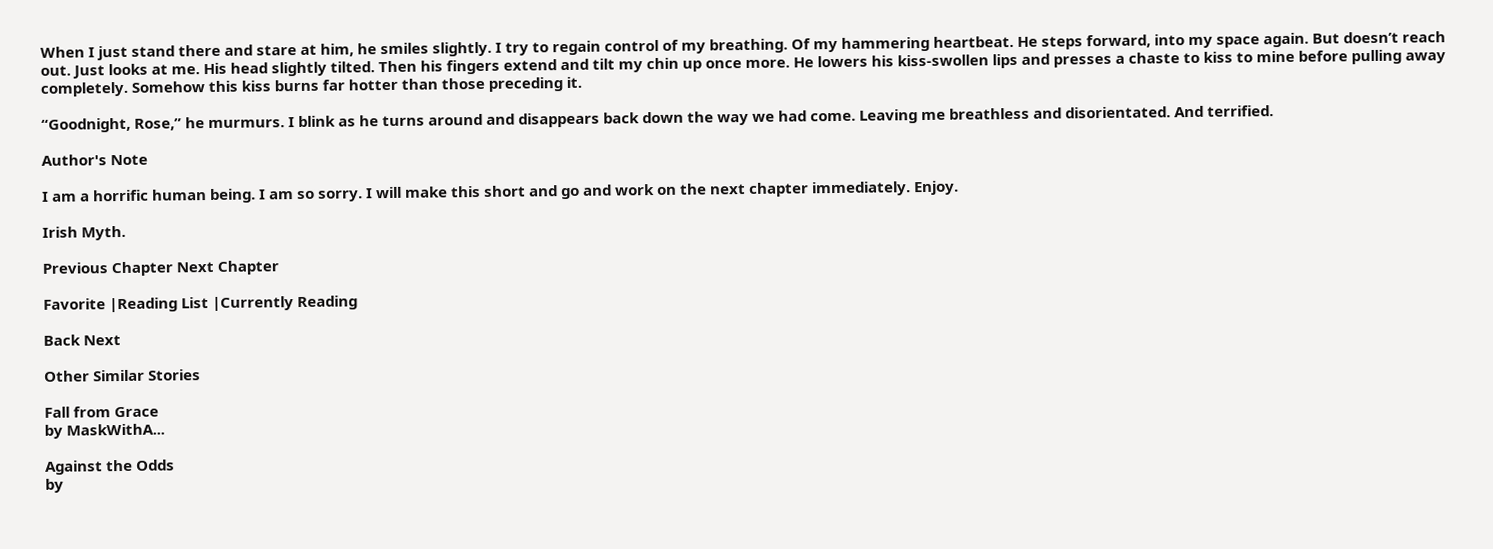When I just stand there and stare at him, he smiles slightly. I try to regain control of my breathing. Of my hammering heartbeat. He steps forward, into my space again. But doesn’t reach out. Just looks at me. His head slightly tilted. Then his fingers extend and tilt my chin up once more. He lowers his kiss-swollen lips and presses a chaste to kiss to mine before pulling away completely. Somehow this kiss burns far hotter than those preceding it.

“Goodnight, Rose,” he murmurs. I blink as he turns around and disappears back down the way we had come. Leaving me breathless and disorientated. And terrified.

Author's Note

I am a horrific human being. I am so sorry. I will make this short and go and work on the next chapter immediately. Enjoy.

Irish Myth.

Previous Chapter Next Chapter

Favorite |Reading List |Currently Reading

Back Next

Other Similar Stories

Fall from Grace
by MaskWithA...

Against the Odds
by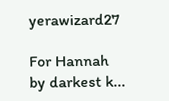yerawizard27

For Hannah
by darkest k...